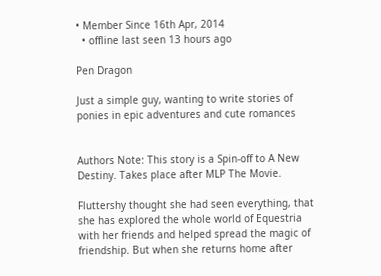• Member Since 16th Apr, 2014
  • offline last seen 13 hours ago

Pen Dragon

Just a simple guy, wanting to write stories of ponies in epic adventures and cute romances


Authors Note: This story is a Spin-off to A New Destiny. Takes place after MLP The Movie.

Fluttershy thought she had seen everything, that she has explored the whole world of Equestria with her friends and helped spread the magic of friendship. But when she returns home after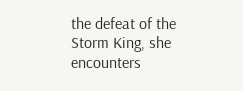the defeat of the Storm King, she encounters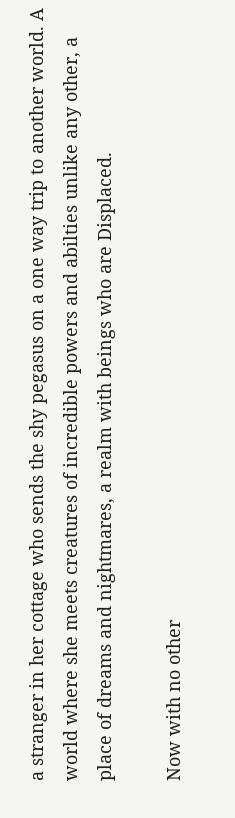a stranger in her cottage who sends the shy pegasus on a one way trip to another world. A world where she meets creatures of incredible powers and abilties unlike any other, a place of dreams and nightmares, a realm with beings who are Displaced.

Now with no other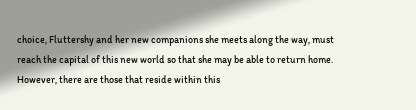choice, Fluttershy and her new companions she meets along the way, must reach the capital of this new world so that she may be able to return home. However, there are those that reside within this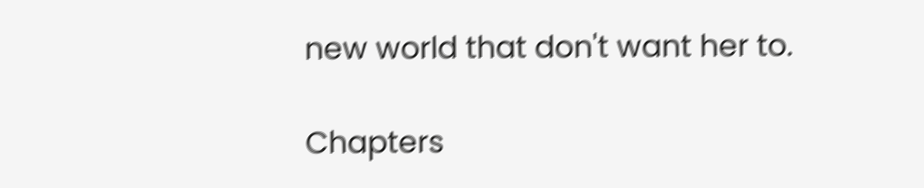new world that don't want her to.

Chapters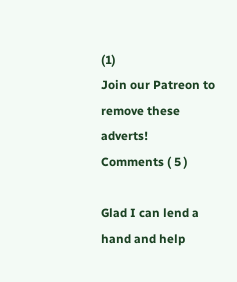(1)
Join our Patreon to remove these adverts!
Comments ( 5 )

Glad I can lend a hand and help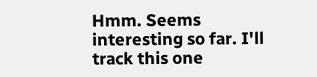Hmm. Seems interesting so far. I'll track this one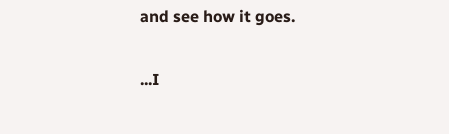and see how it goes.

...I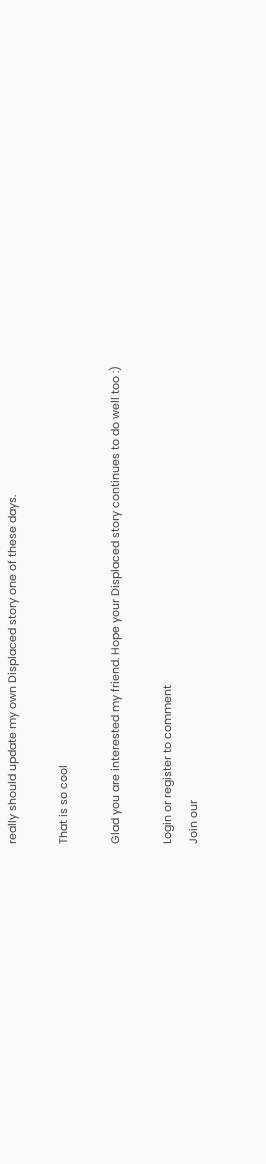really should update my own Displaced story one of these days.

That is so cool

Glad you are interested my friend. Hope your Displaced story continues to do well too :)

Login or register to comment
Join our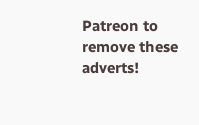Patreon to remove these adverts!